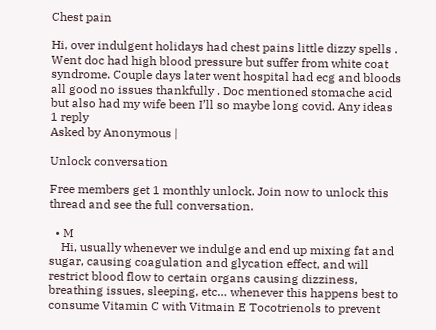Chest pain

Hi, over indulgent holidays had chest pains little dizzy spells . Went doc had high blood pressure but suffer from white coat syndrome. Couple days later went hospital had ecg and bloods all good no issues thankfully . Doc mentioned stomache acid but also had my wife been I’ll so maybe long covid. Any ideas
1 reply
Asked by Anonymous |

Unlock conversation

Free members get 1 monthly unlock. Join now to unlock this thread and see the full conversation.

  • M
    Hi, usually whenever we indulge and end up mixing fat and sugar, causing coagulation and glycation effect, and will restrict blood flow to certain organs causing dizziness, breathing issues, sleeping, etc… whenever this happens best to consume Vitamin C with Vitmain E Tocotrienols to prevent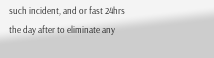such incident, and or fast 24hrs the day after to eliminate any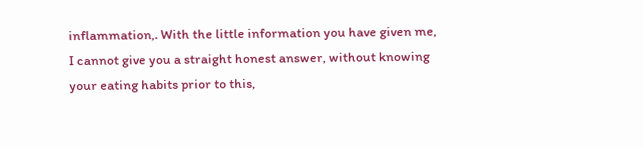inflammation,. With the little information you have given me, I cannot give you a straight honest answer, without knowing your eating habits prior to this,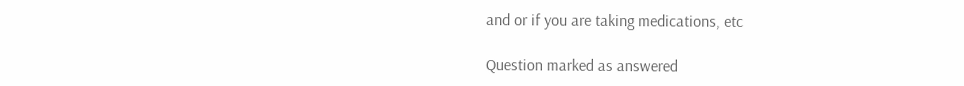and or if you are taking medications, etc

Question marked as answered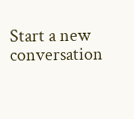Start a new conversation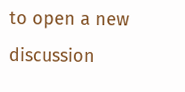to open a new discussion